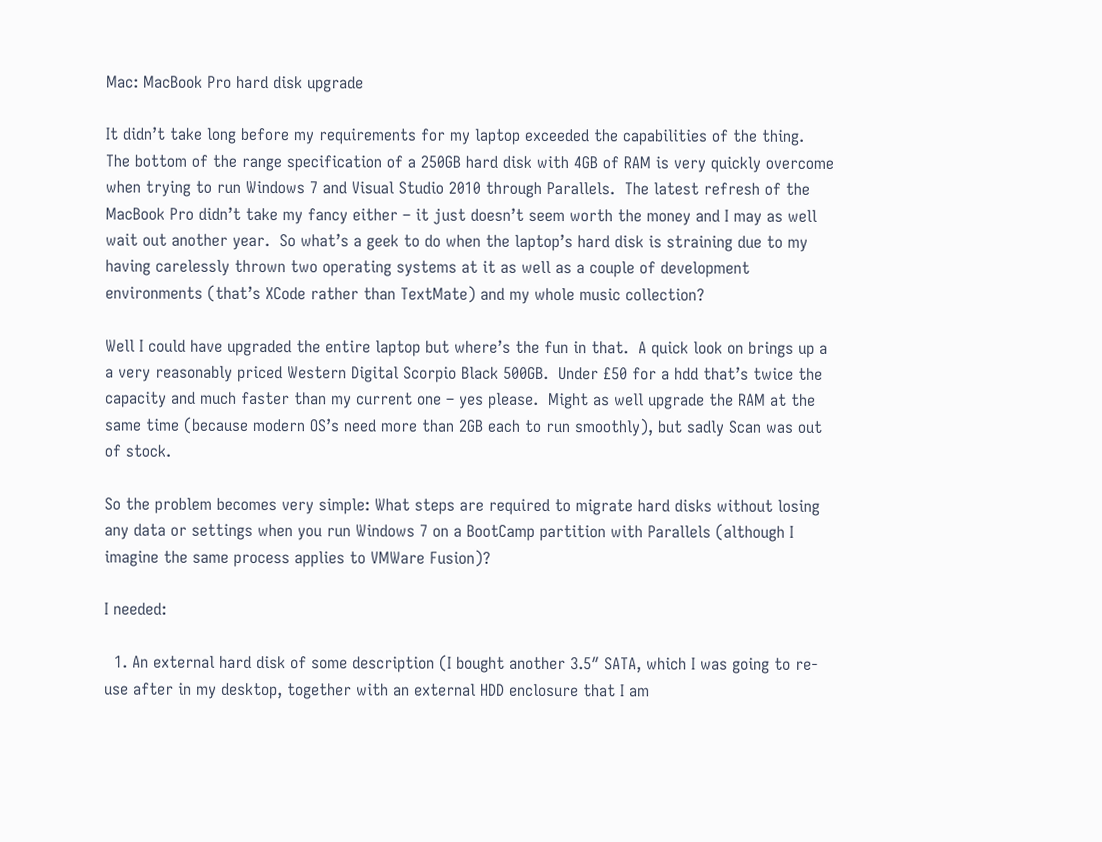Mac: MacBook Pro hard disk upgrade

It didn’t take long before my requirements for my laptop exceeded the capabilities of the thing.  The bottom of the range specification of a 250GB hard disk with 4GB of RAM is very quickly overcome when trying to run Windows 7 and Visual Studio 2010 through Parallels.  The latest refresh of the MacBook Pro didn’t take my fancy either – it just doesn’t seem worth the money and I may as well wait out another year.  So what’s a geek to do when the laptop’s hard disk is straining due to my having carelessly thrown two operating systems at it as well as a couple of development environments (that’s XCode rather than TextMate) and my whole music collection?

Well I could have upgraded the entire laptop but where’s the fun in that.  A quick look on brings up a a very reasonably priced Western Digital Scorpio Black 500GB.  Under £50 for a hdd that’s twice the capacity and much faster than my current one – yes please.  Might as well upgrade the RAM at the same time (because modern OS’s need more than 2GB each to run smoothly), but sadly Scan was out of stock.

So the problem becomes very simple: What steps are required to migrate hard disks without losing any data or settings when you run Windows 7 on a BootCamp partition with Parallels (although I imagine the same process applies to VMWare Fusion)?

I needed:

  1. An external hard disk of some description (I bought another 3.5″ SATA, which I was going to re-use after in my desktop, together with an external HDD enclosure that I am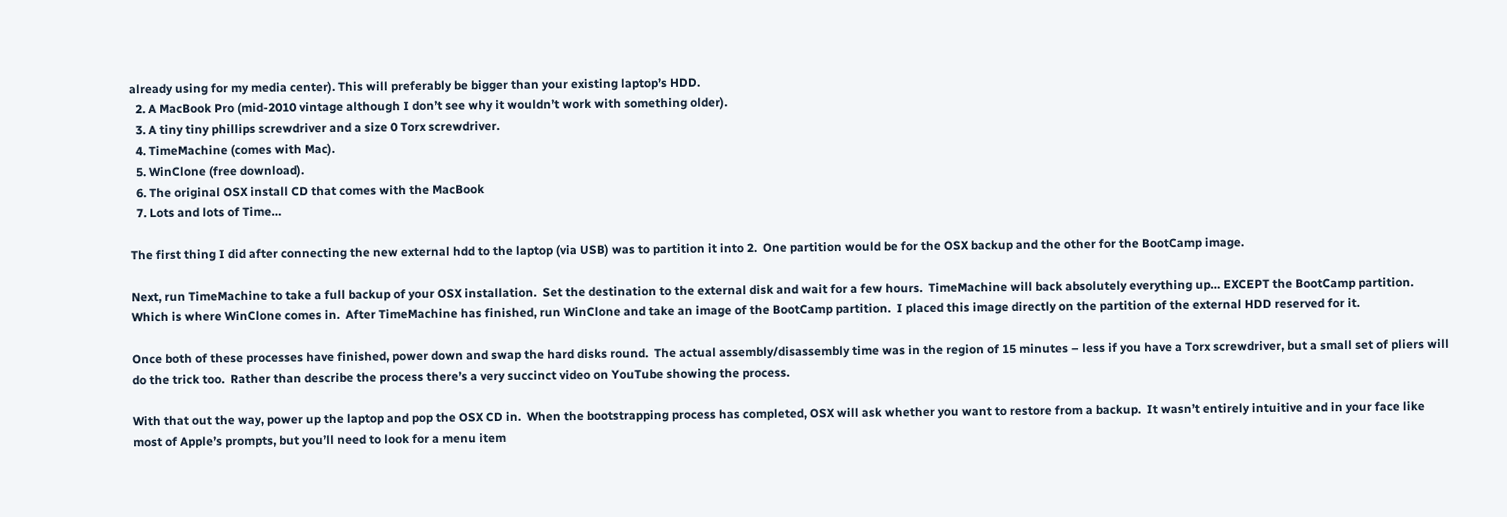already using for my media center). This will preferably be bigger than your existing laptop’s HDD.
  2. A MacBook Pro (mid-2010 vintage although I don’t see why it wouldn’t work with something older).
  3. A tiny tiny phillips screwdriver and a size 0 Torx screwdriver.
  4. TimeMachine (comes with Mac).
  5. WinClone (free download).
  6. The original OSX install CD that comes with the MacBook
  7. Lots and lots of Time…

The first thing I did after connecting the new external hdd to the laptop (via USB) was to partition it into 2.  One partition would be for the OSX backup and the other for the BootCamp image.

Next, run TimeMachine to take a full backup of your OSX installation.  Set the destination to the external disk and wait for a few hours.  TimeMachine will back absolutely everything up… EXCEPT the BootCamp partition.  Which is where WinClone comes in.  After TimeMachine has finished, run WinClone and take an image of the BootCamp partition.  I placed this image directly on the partition of the external HDD reserved for it.

Once both of these processes have finished, power down and swap the hard disks round.  The actual assembly/disassembly time was in the region of 15 minutes – less if you have a Torx screwdriver, but a small set of pliers will do the trick too.  Rather than describe the process there’s a very succinct video on YouTube showing the process.

With that out the way, power up the laptop and pop the OSX CD in.  When the bootstrapping process has completed, OSX will ask whether you want to restore from a backup.  It wasn’t entirely intuitive and in your face like most of Apple’s prompts, but you’ll need to look for a menu item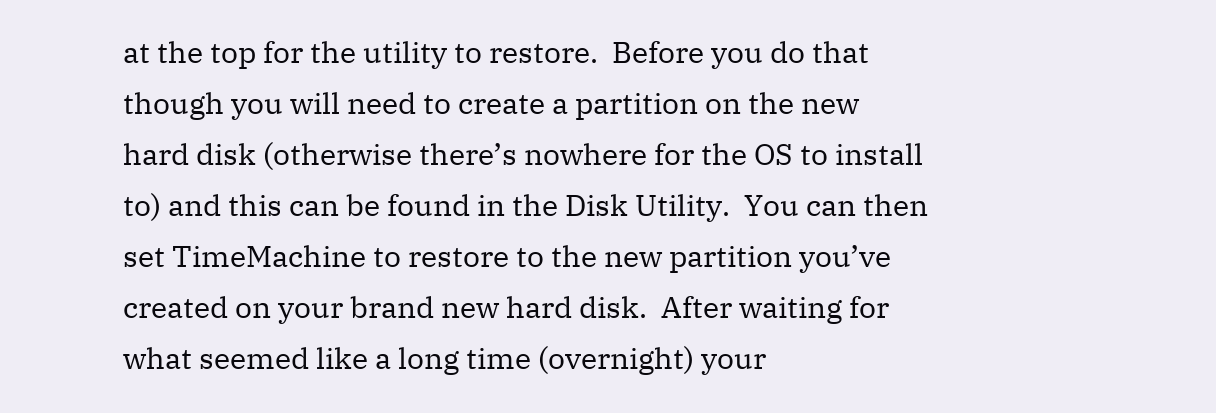at the top for the utility to restore.  Before you do that though you will need to create a partition on the new hard disk (otherwise there’s nowhere for the OS to install to) and this can be found in the Disk Utility.  You can then set TimeMachine to restore to the new partition you’ve created on your brand new hard disk.  After waiting for what seemed like a long time (overnight) your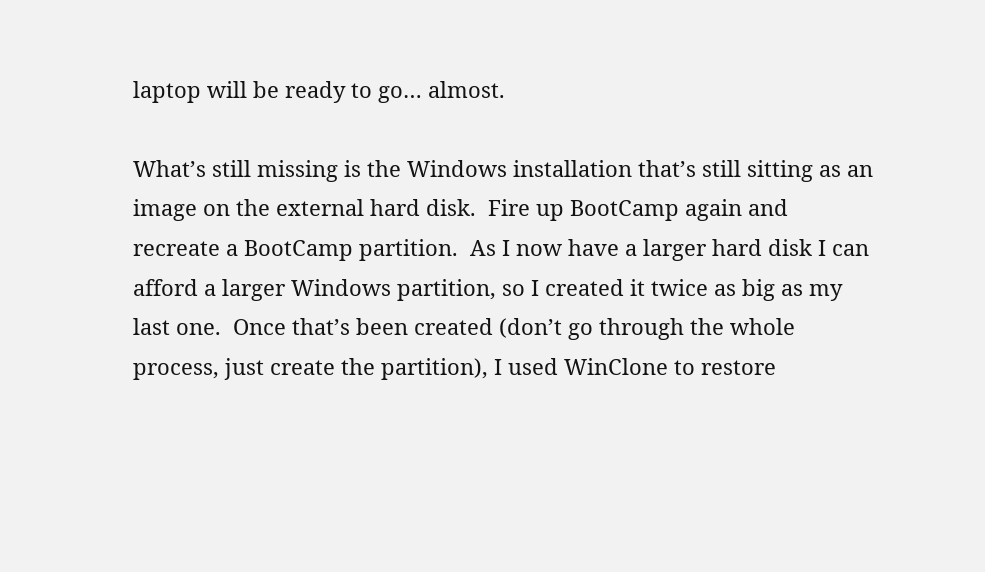laptop will be ready to go… almost.

What’s still missing is the Windows installation that’s still sitting as an image on the external hard disk.  Fire up BootCamp again and recreate a BootCamp partition.  As I now have a larger hard disk I can afford a larger Windows partition, so I created it twice as big as my last one.  Once that’s been created (don’t go through the whole process, just create the partition), I used WinClone to restore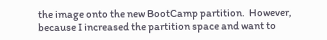the image onto the new BootCamp partition.  However, because I increased the partition space and want to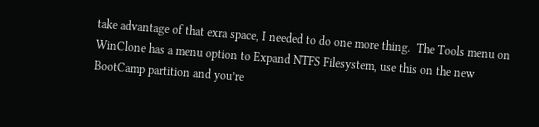take advantage of that exra space, I needed to do one more thing.  The Tools menu on WinClone has a menu option to Expand NTFS Filesystem, use this on the new BootCamp partition and you’re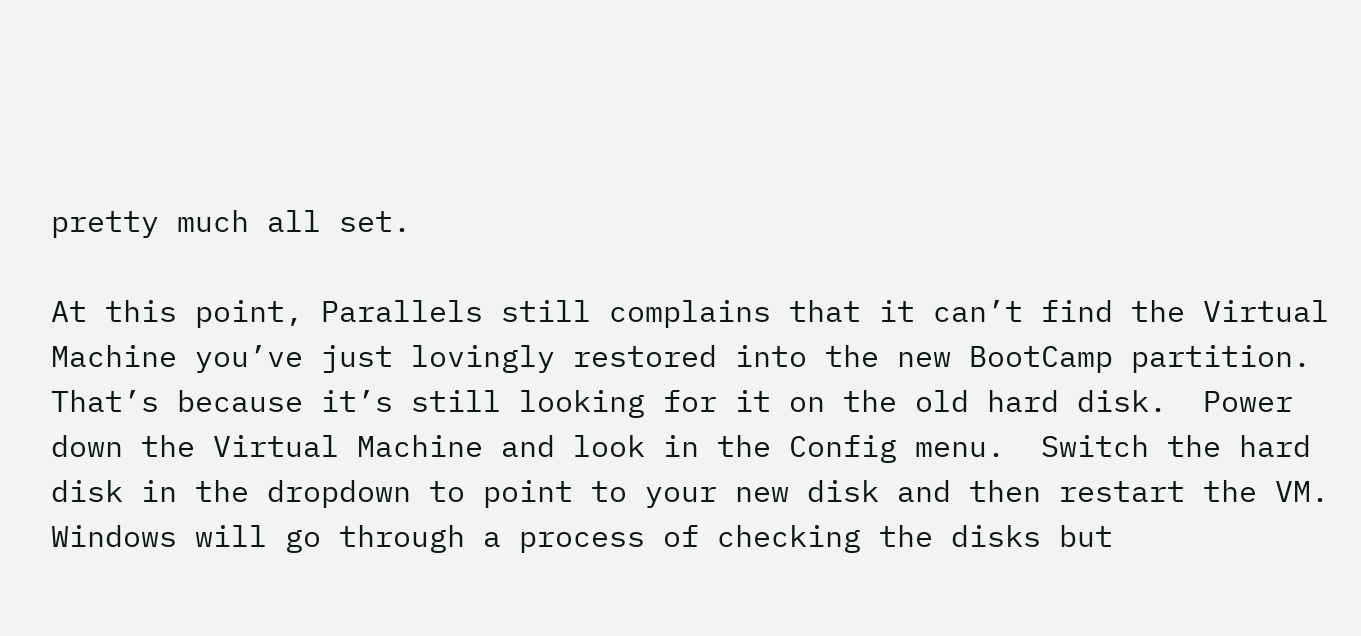pretty much all set.

At this point, Parallels still complains that it can’t find the Virtual Machine you’ve just lovingly restored into the new BootCamp partition.  That’s because it’s still looking for it on the old hard disk.  Power down the Virtual Machine and look in the Config menu.  Switch the hard disk in the dropdown to point to your new disk and then restart the VM.  Windows will go through a process of checking the disks but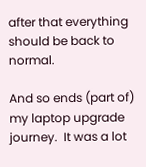after that everything should be back to normal.

And so ends (part of) my laptop upgrade journey.  It was a lot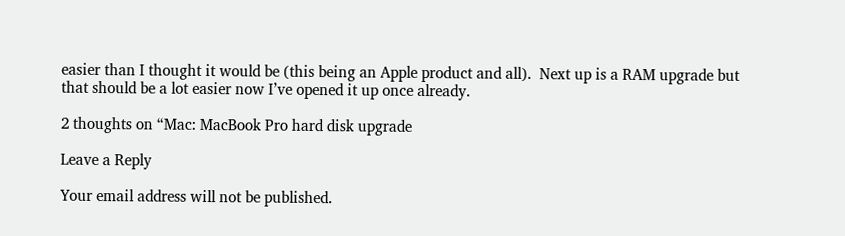easier than I thought it would be (this being an Apple product and all).  Next up is a RAM upgrade but that should be a lot easier now I’ve opened it up once already.

2 thoughts on “Mac: MacBook Pro hard disk upgrade

Leave a Reply

Your email address will not be published.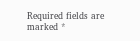Required fields are marked *